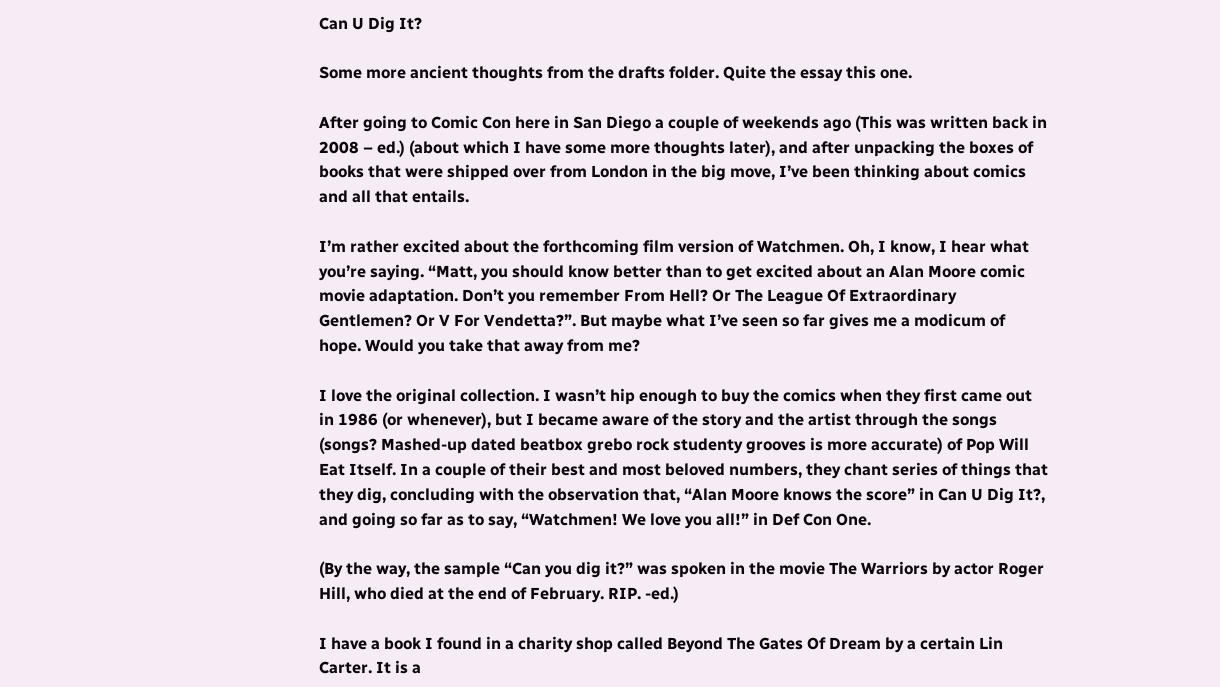Can U Dig It?

Some more ancient thoughts from the drafts folder. Quite the essay this one.

After going to Comic Con here in San Diego a couple of weekends ago (This was written back in 2008 – ed.) (about which I have some more thoughts later), and after unpacking the boxes of books that were shipped over from London in the big move, I’ve been thinking about comics and all that entails.

I’m rather excited about the forthcoming film version of Watchmen. Oh, I know, I hear what you’re saying. “Matt, you should know better than to get excited about an Alan Moore comic movie adaptation. Don’t you remember From Hell? Or The League Of Extraordinary Gentlemen? Or V For Vendetta?”. But maybe what I’ve seen so far gives me a modicum of hope. Would you take that away from me?

I love the original collection. I wasn’t hip enough to buy the comics when they first came out in 1986 (or whenever), but I became aware of the story and the artist through the songs (songs? Mashed-up dated beatbox grebo rock studenty grooves is more accurate) of Pop Will Eat Itself. In a couple of their best and most beloved numbers, they chant series of things that they dig, concluding with the observation that, “Alan Moore knows the score” in Can U Dig It?, and going so far as to say, “Watchmen! We love you all!” in Def Con One.

(By the way, the sample “Can you dig it?” was spoken in the movie The Warriors by actor Roger Hill, who died at the end of February. RIP. -ed.)

I have a book I found in a charity shop called Beyond The Gates Of Dream by a certain Lin Carter. It is a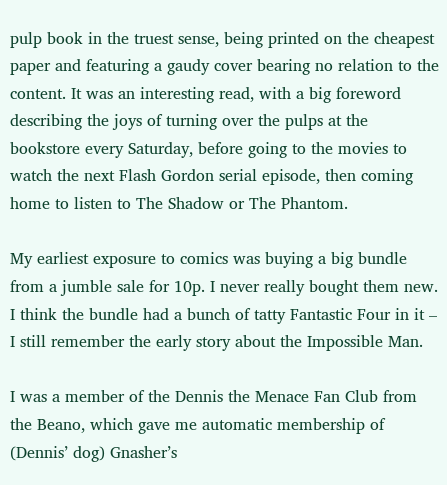pulp book in the truest sense, being printed on the cheapest paper and featuring a gaudy cover bearing no relation to the content. It was an interesting read, with a big foreword describing the joys of turning over the pulps at the bookstore every Saturday, before going to the movies to watch the next Flash Gordon serial episode, then coming home to listen to The Shadow or The Phantom.

My earliest exposure to comics was buying a big bundle from a jumble sale for 10p. I never really bought them new. I think the bundle had a bunch of tatty Fantastic Four in it – I still remember the early story about the Impossible Man.

I was a member of the Dennis the Menace Fan Club from the Beano, which gave me automatic membership of (Dennis’ dog) Gnasher’s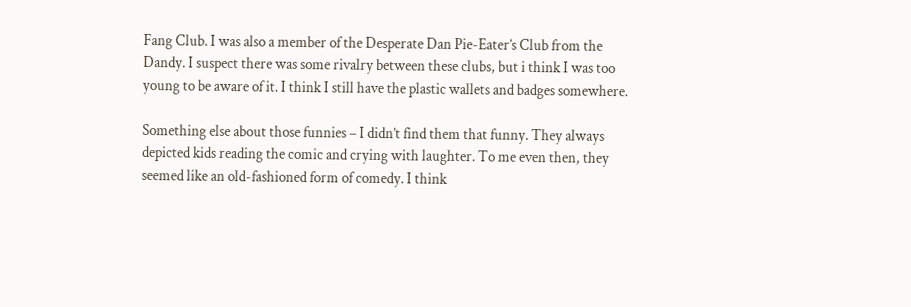Fang Club. I was also a member of the Desperate Dan Pie-Eater’s Club from the Dandy. I suspect there was some rivalry between these clubs, but i think I was too young to be aware of it. I think I still have the plastic wallets and badges somewhere.

Something else about those funnies – I didn’t find them that funny. They always depicted kids reading the comic and crying with laughter. To me even then, they seemed like an old-fashioned form of comedy. I think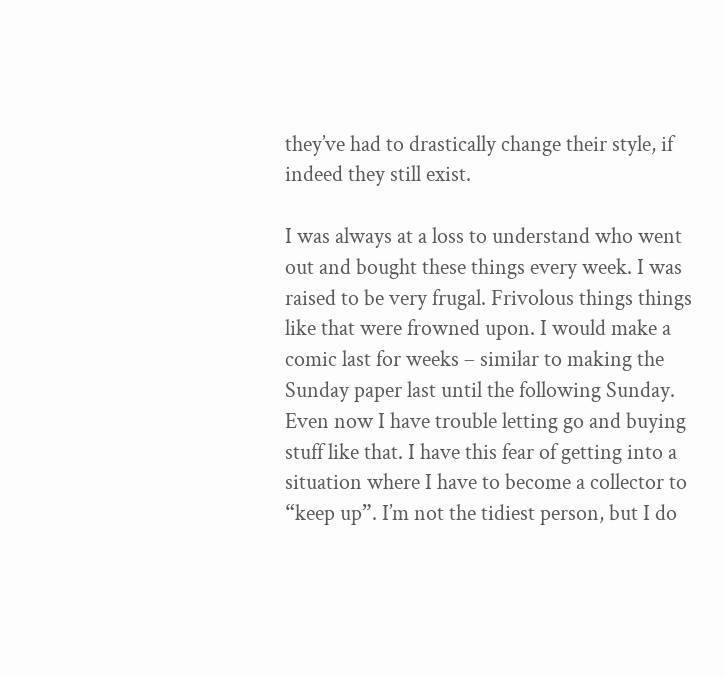they’ve had to drastically change their style, if indeed they still exist.

I was always at a loss to understand who went out and bought these things every week. I was raised to be very frugal. Frivolous things things like that were frowned upon. I would make a comic last for weeks – similar to making the Sunday paper last until the following Sunday. Even now I have trouble letting go and buying stuff like that. I have this fear of getting into a situation where I have to become a collector to “keep up”. I’m not the tidiest person, but I do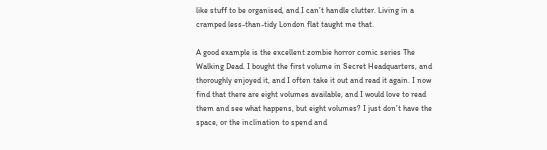like stuff to be organised, and I can’t handle clutter. Living in a cramped less-than-tidy London flat taught me that.

A good example is the excellent zombie horror comic series The Walking Dead. I bought the first volume in Secret Headquarters, and thoroughly enjoyed it, and I often take it out and read it again. I now find that there are eight volumes available, and I would love to read them and see what happens, but eight volumes? I just don’t have the space, or the inclination to spend and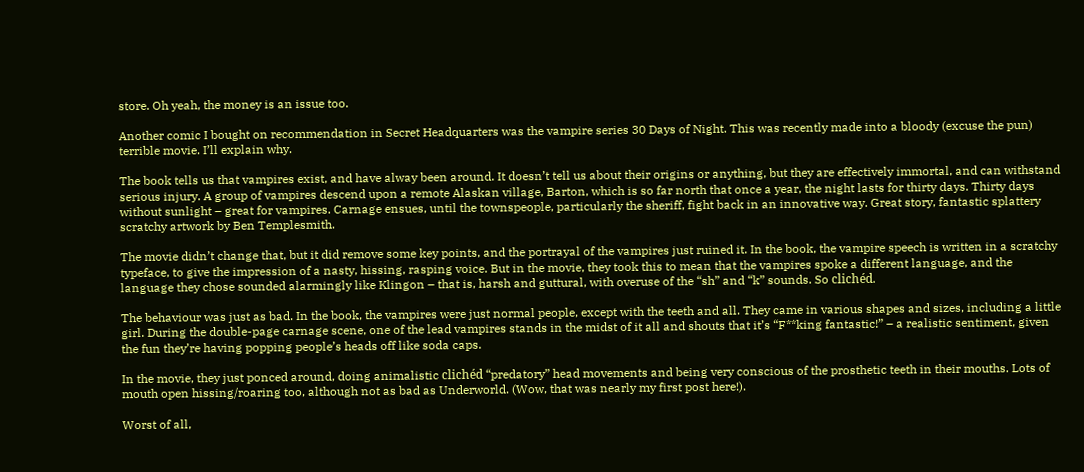store. Oh yeah, the money is an issue too.

Another comic I bought on recommendation in Secret Headquarters was the vampire series 30 Days of Night. This was recently made into a bloody (excuse the pun) terrible movie. I’ll explain why.

The book tells us that vampires exist, and have alway been around. It doesn’t tell us about their origins or anything, but they are effectively immortal, and can withstand serious injury. A group of vampires descend upon a remote Alaskan village, Barton, which is so far north that once a year, the night lasts for thirty days. Thirty days without sunlight – great for vampires. Carnage ensues, until the townspeople, particularly the sheriff, fight back in an innovative way. Great story, fantastic splattery scratchy artwork by Ben Templesmith.

The movie didn’t change that, but it did remove some key points, and the portrayal of the vampires just ruined it. In the book, the vampire speech is written in a scratchy typeface, to give the impression of a nasty, hissing, rasping voice. But in the movie, they took this to mean that the vampires spoke a different language, and the language they chose sounded alarmingly like Klingon – that is, harsh and guttural, with overuse of the “sh” and “k” sounds. So clichéd.

The behaviour was just as bad. In the book, the vampires were just normal people, except with the teeth and all. They came in various shapes and sizes, including a little girl. During the double-page carnage scene, one of the lead vampires stands in the midst of it all and shouts that it’s “F**king fantastic!” – a realistic sentiment, given the fun they’re having popping people’s heads off like soda caps.

In the movie, they just ponced around, doing animalistic clichéd “predatory” head movements and being very conscious of the prosthetic teeth in their mouths. Lots of mouth open hissing/roaring too, although not as bad as Underworld. (Wow, that was nearly my first post here!).

Worst of all,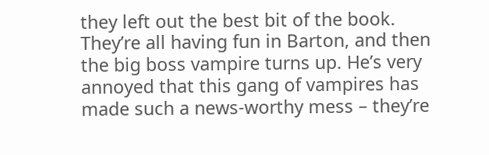they left out the best bit of the book. They’re all having fun in Barton, and then the big boss vampire turns up. He’s very annoyed that this gang of vampires has made such a news-worthy mess – they’re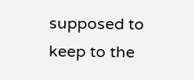supposed to keep to the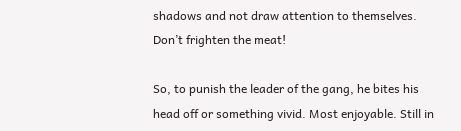shadows and not draw attention to themselves. Don’t frighten the meat!

So, to punish the leader of the gang, he bites his head off or something vivid. Most enjoyable. Still in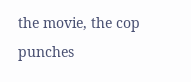the movie, the cop punches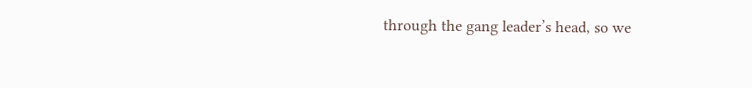through the gang leader’s head, so we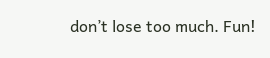don’t lose too much. Fun!